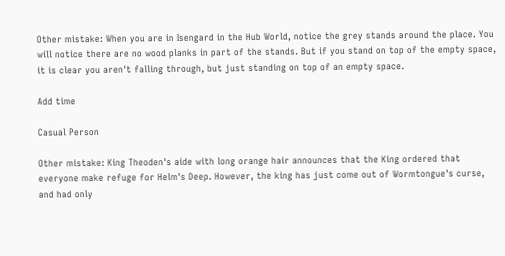Other mistake: When you are in Isengard in the Hub World, notice the grey stands around the place. You will notice there are no wood planks in part of the stands. But if you stand on top of the empty space, it is clear you aren't falling through, but just standing on top of an empty space.

Add time

Casual Person

Other mistake: King Theoden's aide with long orange hair announces that the King ordered that everyone make refuge for Helm's Deep. However, the king has just come out of Wormtongue's curse, and had only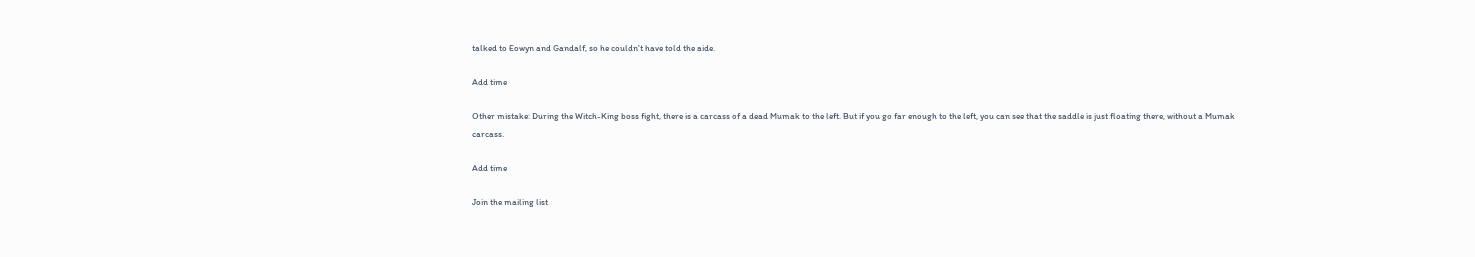talked to Eowyn and Gandalf, so he couldn't have told the aide.

Add time

Other mistake: During the Witch-King boss fight, there is a carcass of a dead Mumak to the left. But if you go far enough to the left, you can see that the saddle is just floating there, without a Mumak carcass.

Add time

Join the mailing list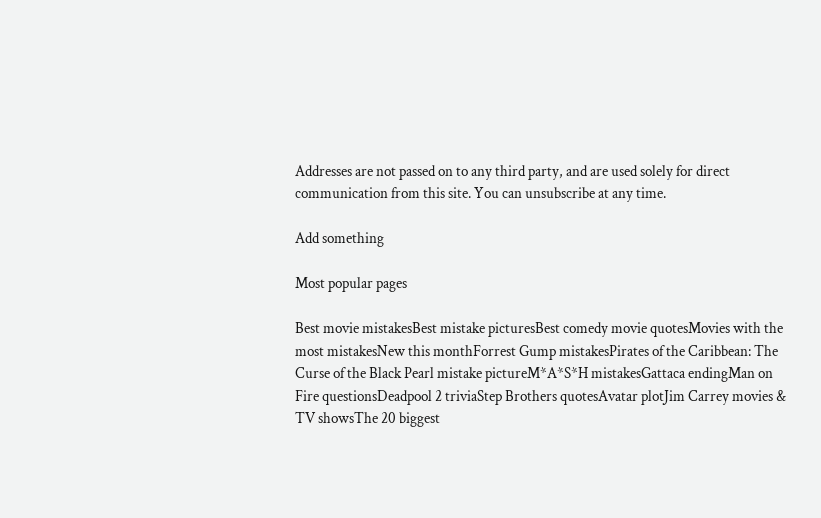Addresses are not passed on to any third party, and are used solely for direct communication from this site. You can unsubscribe at any time.

Add something

Most popular pages

Best movie mistakesBest mistake picturesBest comedy movie quotesMovies with the most mistakesNew this monthForrest Gump mistakesPirates of the Caribbean: The Curse of the Black Pearl mistake pictureM*A*S*H mistakesGattaca endingMan on Fire questionsDeadpool 2 triviaStep Brothers quotesAvatar plotJim Carrey movies & TV showsThe 20 biggest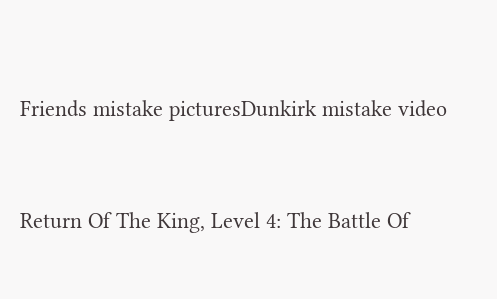Friends mistake picturesDunkirk mistake video


Return Of The King, Level 4: The Battle Of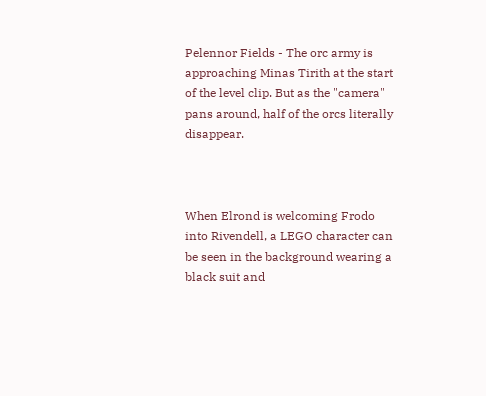Pelennor Fields - The orc army is approaching Minas Tirith at the start of the level clip. But as the "camera" pans around, half of the orcs literally disappear.



When Elrond is welcoming Frodo into Rivendell, a LEGO character can be seen in the background wearing a black suit and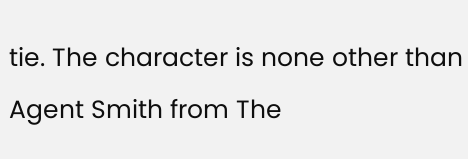tie. The character is none other than Agent Smith from The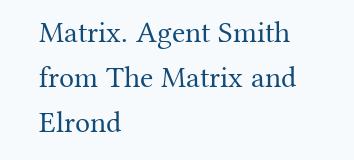Matrix. Agent Smith from The Matrix and Elrond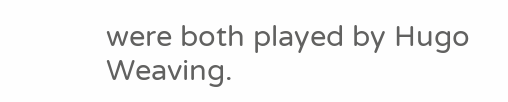were both played by Hugo Weaving.